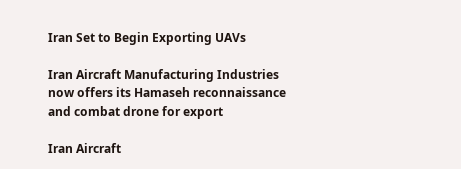Iran Set to Begin Exporting UAVs

Iran Aircraft Manufacturing Industries now offers its Hamaseh reconnaissance and combat drone for export

Iran Aircraft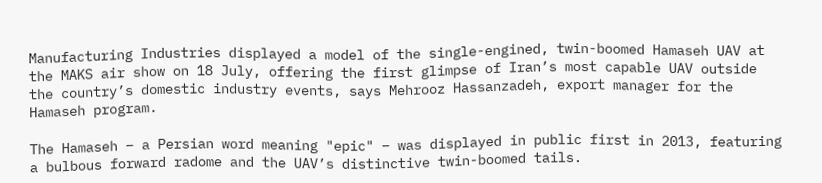Manufacturing Industries displayed a model of the single-engined, twin-boomed Hamaseh UAV at the MAKS air show on 18 July, offering the first glimpse of Iran’s most capable UAV outside the country’s domestic industry events, says Mehrooz Hassanzadeh, export manager for the Hamaseh program.

The Hamaseh – a Persian word meaning "epic" – was displayed in public first in 2013, featuring a bulbous forward radome and the UAV’s distinctive twin-boomed tails.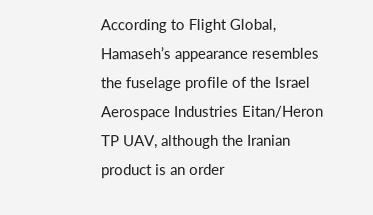According to Flight Global, Hamaseh’s appearance resembles the fuselage profile of the Israel Aerospace Industries Eitan/Heron TP UAV, although the Iranian product is an order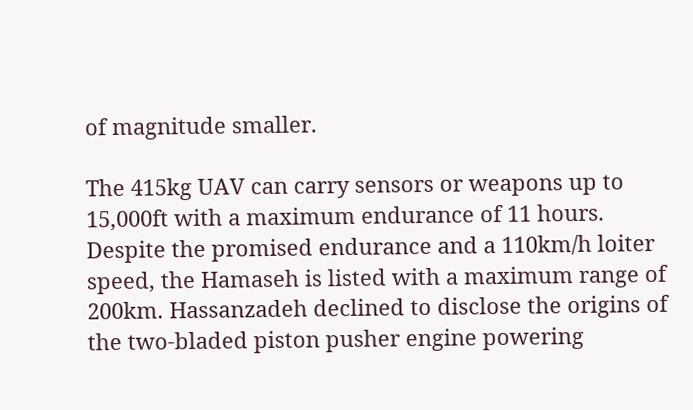of magnitude smaller.

The 415kg UAV can carry sensors or weapons up to 15,000ft with a maximum endurance of 11 hours. Despite the promised endurance and a 110km/h loiter speed, the Hamaseh is listed with a maximum range of 200km. Hassanzadeh declined to disclose the origins of the two-bladed piston pusher engine powering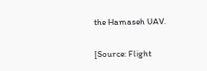the Hamaseh UAV.


[Source: Flight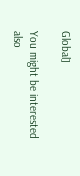Global]

You might be interested also